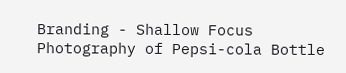Branding - Shallow Focus Photography of Pepsi-cola Bottle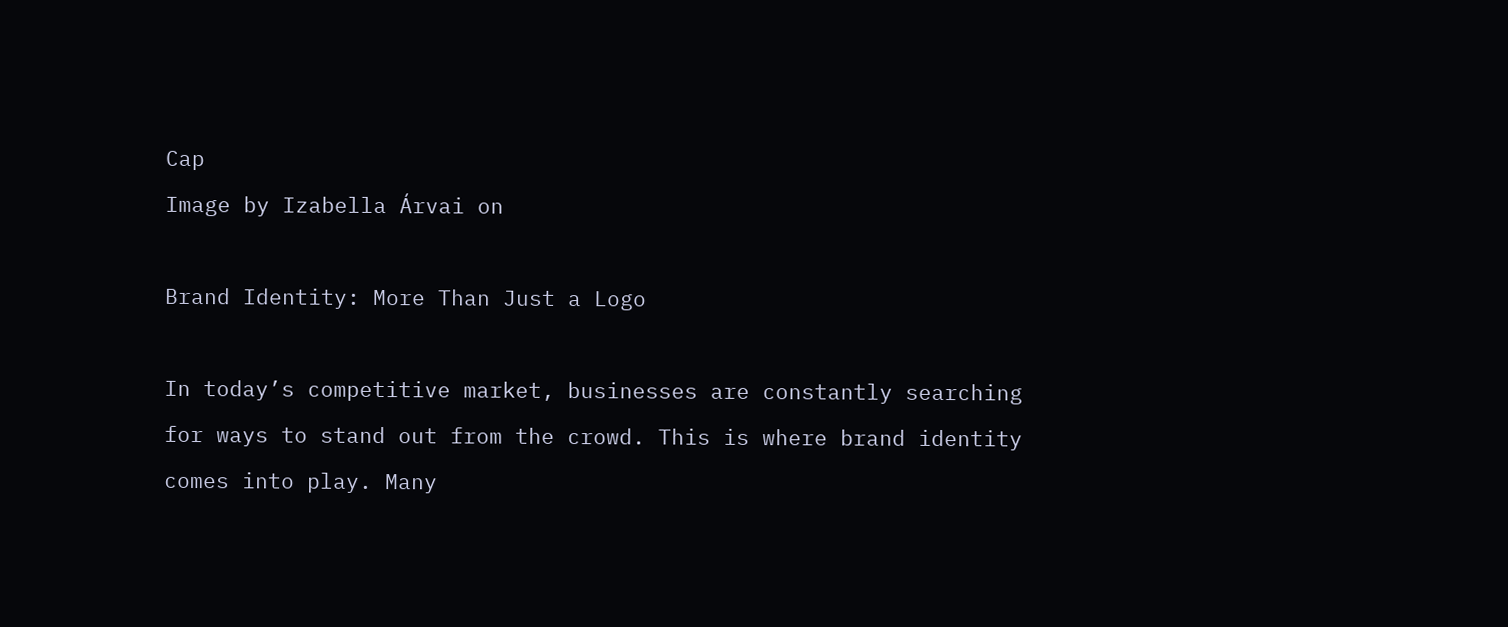Cap
Image by Izabella Árvai on

Brand Identity: More Than Just a Logo

In today’s competitive market, businesses are constantly searching for ways to stand out from the crowd. This is where brand identity comes into play. Many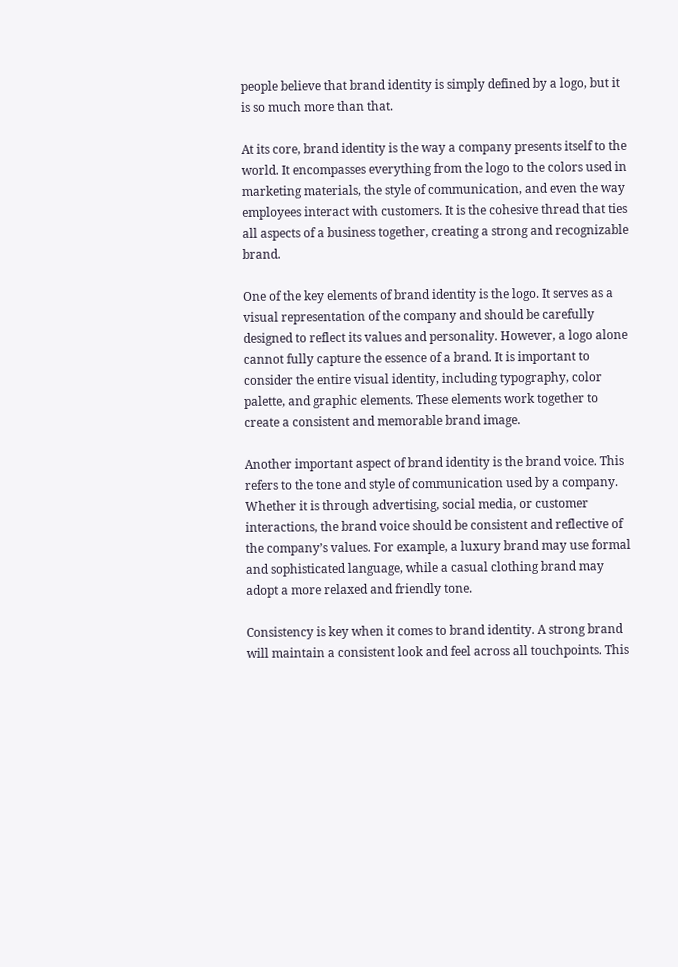people believe that brand identity is simply defined by a logo, but it is so much more than that.

At its core, brand identity is the way a company presents itself to the world. It encompasses everything from the logo to the colors used in marketing materials, the style of communication, and even the way employees interact with customers. It is the cohesive thread that ties all aspects of a business together, creating a strong and recognizable brand.

One of the key elements of brand identity is the logo. It serves as a visual representation of the company and should be carefully designed to reflect its values and personality. However, a logo alone cannot fully capture the essence of a brand. It is important to consider the entire visual identity, including typography, color palette, and graphic elements. These elements work together to create a consistent and memorable brand image.

Another important aspect of brand identity is the brand voice. This refers to the tone and style of communication used by a company. Whether it is through advertising, social media, or customer interactions, the brand voice should be consistent and reflective of the company’s values. For example, a luxury brand may use formal and sophisticated language, while a casual clothing brand may adopt a more relaxed and friendly tone.

Consistency is key when it comes to brand identity. A strong brand will maintain a consistent look and feel across all touchpoints. This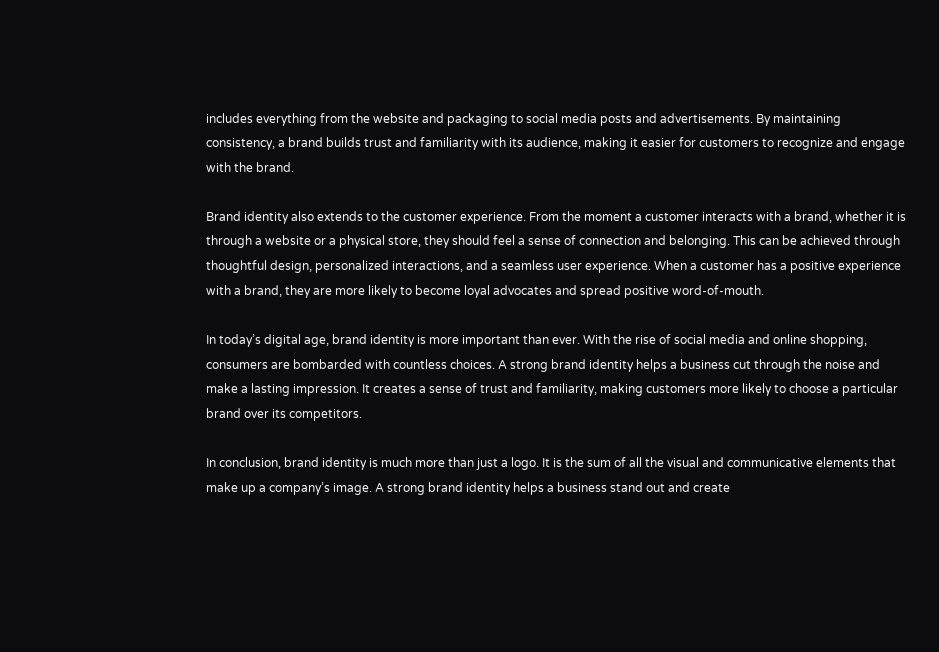includes everything from the website and packaging to social media posts and advertisements. By maintaining consistency, a brand builds trust and familiarity with its audience, making it easier for customers to recognize and engage with the brand.

Brand identity also extends to the customer experience. From the moment a customer interacts with a brand, whether it is through a website or a physical store, they should feel a sense of connection and belonging. This can be achieved through thoughtful design, personalized interactions, and a seamless user experience. When a customer has a positive experience with a brand, they are more likely to become loyal advocates and spread positive word-of-mouth.

In today’s digital age, brand identity is more important than ever. With the rise of social media and online shopping, consumers are bombarded with countless choices. A strong brand identity helps a business cut through the noise and make a lasting impression. It creates a sense of trust and familiarity, making customers more likely to choose a particular brand over its competitors.

In conclusion, brand identity is much more than just a logo. It is the sum of all the visual and communicative elements that make up a company’s image. A strong brand identity helps a business stand out and create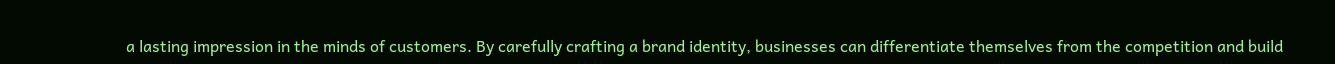a lasting impression in the minds of customers. By carefully crafting a brand identity, businesses can differentiate themselves from the competition and build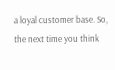a loyal customer base. So, the next time you think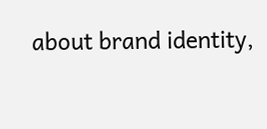about brand identity,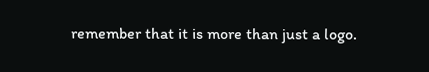remember that it is more than just a logo.